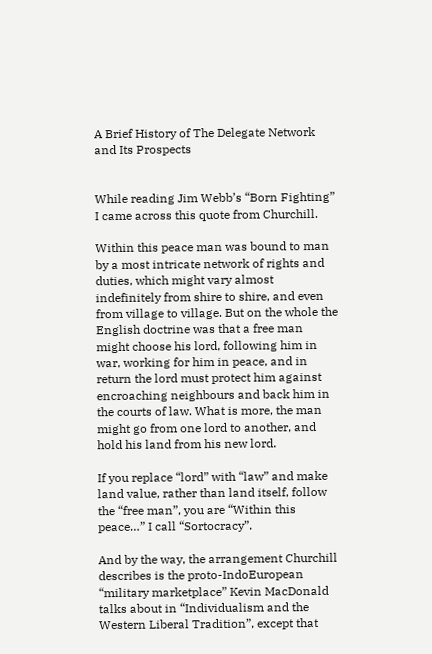A Brief History of The Delegate Network and Its Prospects


While reading Jim Webb’s “Born Fighting” I came across this quote from Churchill.

Within this peace man was bound to man by a most intricate network of rights and duties, which might vary almost indefinitely from shire to shire, and even from village to village. But on the whole the English doctrine was that a free man might choose his lord, following him in war, working for him in peace, and in return the lord must protect him against encroaching neighbours and back him in the courts of law. What is more, the man might go from one lord to another, and hold his land from his new lord.

If you replace “lord” with “law” and make land value, rather than land itself, follow the “free man”, you are “Within this peace…” I call “Sortocracy”.

And by the way, the arrangement Churchill describes is the proto-IndoEuropean “military marketplace” Kevin MacDonald talks about in “Individualism and the Western Liberal Tradition”, except that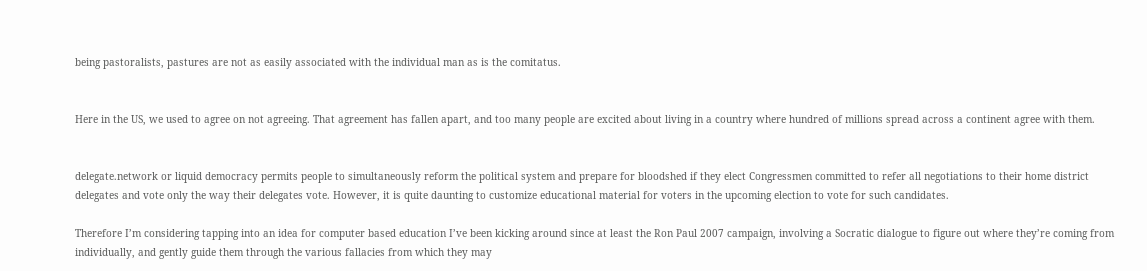being pastoralists, pastures are not as easily associated with the individual man as is the comitatus.


Here in the US, we used to agree on not agreeing. That agreement has fallen apart, and too many people are excited about living in a country where hundred of millions spread across a continent agree with them.


delegate.network or liquid democracy permits people to simultaneously reform the political system and prepare for bloodshed if they elect Congressmen committed to refer all negotiations to their home district delegates and vote only the way their delegates vote. However, it is quite daunting to customize educational material for voters in the upcoming election to vote for such candidates.

Therefore I’m considering tapping into an idea for computer based education I’ve been kicking around since at least the Ron Paul 2007 campaign, involving a Socratic dialogue to figure out where they’re coming from individually, and gently guide them through the various fallacies from which they may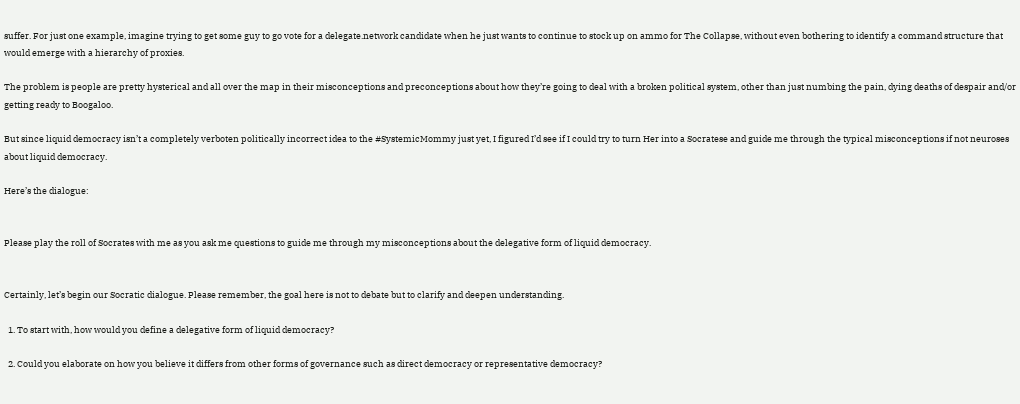suffer. For just one example, imagine trying to get some guy to go vote for a delegate.network candidate when he just wants to continue to stock up on ammo for The Collapse, without even bothering to identify a command structure that would emerge with a hierarchy of proxies.

The problem is people are pretty hysterical and all over the map in their misconceptions and preconceptions about how they’re going to deal with a broken political system, other than just numbing the pain, dying deaths of despair and/or getting ready to Boogaloo.

But since liquid democracy isn’t a completely verboten politically incorrect idea to the #SystemicMommy just yet, I figured I’d see if I could try to turn Her into a Socratese and guide me through the typical misconceptions if not neuroses about liquid democracy.

Here’s the dialogue:


Please play the roll of Socrates with me as you ask me questions to guide me through my misconceptions about the delegative form of liquid democracy.


Certainly, let’s begin our Socratic dialogue. Please remember, the goal here is not to debate but to clarify and deepen understanding.

  1. To start with, how would you define a delegative form of liquid democracy?

  2. Could you elaborate on how you believe it differs from other forms of governance such as direct democracy or representative democracy?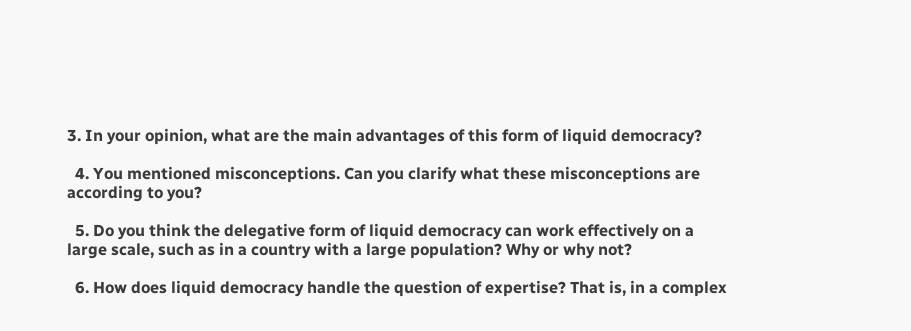3. In your opinion, what are the main advantages of this form of liquid democracy?

  4. You mentioned misconceptions. Can you clarify what these misconceptions are according to you?

  5. Do you think the delegative form of liquid democracy can work effectively on a large scale, such as in a country with a large population? Why or why not?

  6. How does liquid democracy handle the question of expertise? That is, in a complex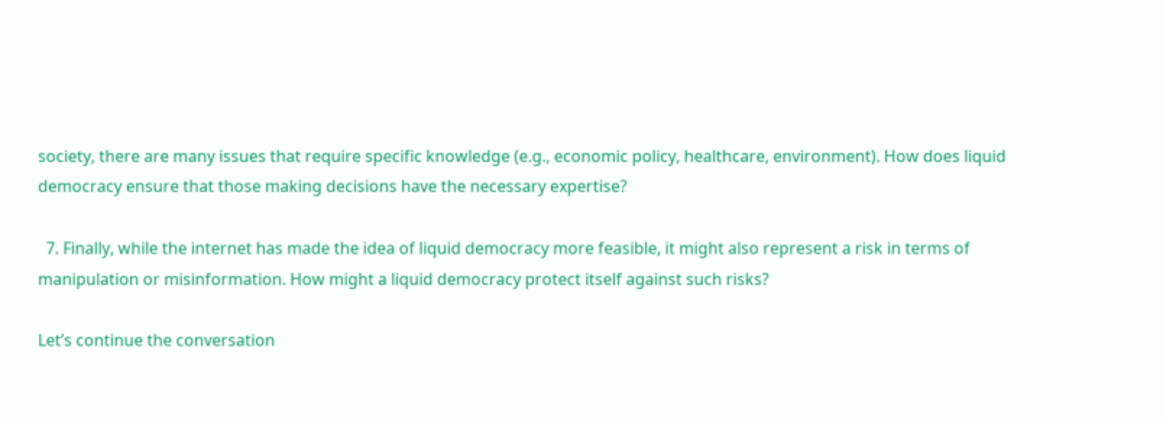society, there are many issues that require specific knowledge (e.g., economic policy, healthcare, environment). How does liquid democracy ensure that those making decisions have the necessary expertise?

  7. Finally, while the internet has made the idea of liquid democracy more feasible, it might also represent a risk in terms of manipulation or misinformation. How might a liquid democracy protect itself against such risks?

Let’s continue the conversation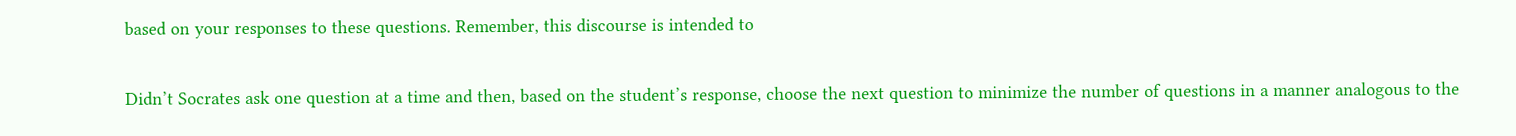based on your responses to these questions. Remember, this discourse is intended to


Didn’t Socrates ask one question at a time and then, based on the student’s response, choose the next question to minimize the number of questions in a manner analogous to the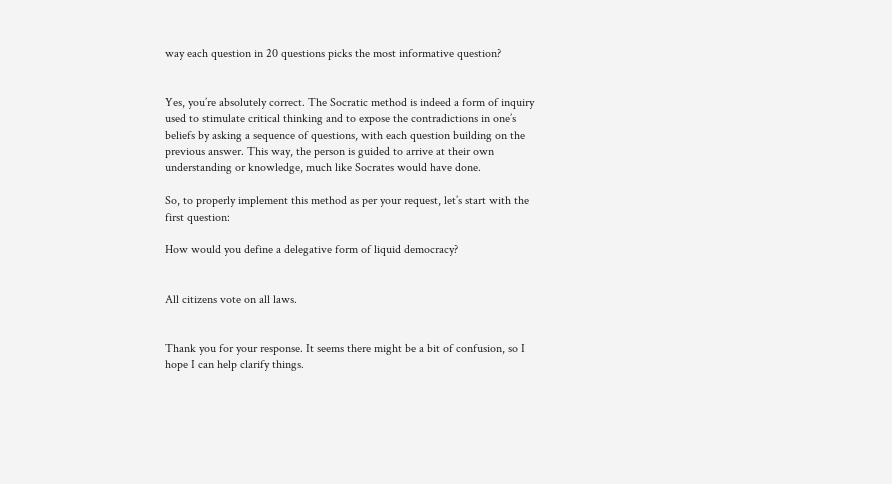way each question in 20 questions picks the most informative question?


Yes, you’re absolutely correct. The Socratic method is indeed a form of inquiry used to stimulate critical thinking and to expose the contradictions in one’s beliefs by asking a sequence of questions, with each question building on the previous answer. This way, the person is guided to arrive at their own understanding or knowledge, much like Socrates would have done.

So, to properly implement this method as per your request, let’s start with the first question:

How would you define a delegative form of liquid democracy?


All citizens vote on all laws.


Thank you for your response. It seems there might be a bit of confusion, so I hope I can help clarify things.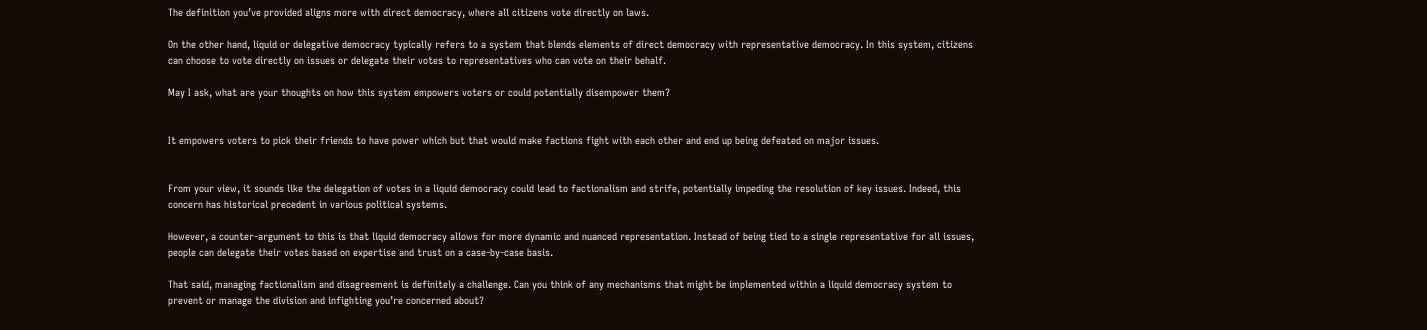The definition you’ve provided aligns more with direct democracy, where all citizens vote directly on laws.

On the other hand, liquid or delegative democracy typically refers to a system that blends elements of direct democracy with representative democracy. In this system, citizens can choose to vote directly on issues or delegate their votes to representatives who can vote on their behalf.

May I ask, what are your thoughts on how this system empowers voters or could potentially disempower them?


It empowers voters to pick their friends to have power which but that would make factions fight with each other and end up being defeated on major issues.


From your view, it sounds like the delegation of votes in a liquid democracy could lead to factionalism and strife, potentially impeding the resolution of key issues. Indeed, this concern has historical precedent in various political systems.

However, a counter-argument to this is that liquid democracy allows for more dynamic and nuanced representation. Instead of being tied to a single representative for all issues, people can delegate their votes based on expertise and trust on a case-by-case basis.

That said, managing factionalism and disagreement is definitely a challenge. Can you think of any mechanisms that might be implemented within a liquid democracy system to prevent or manage the division and infighting you’re concerned about?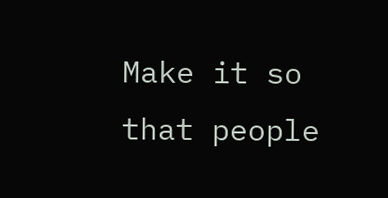Make it so that people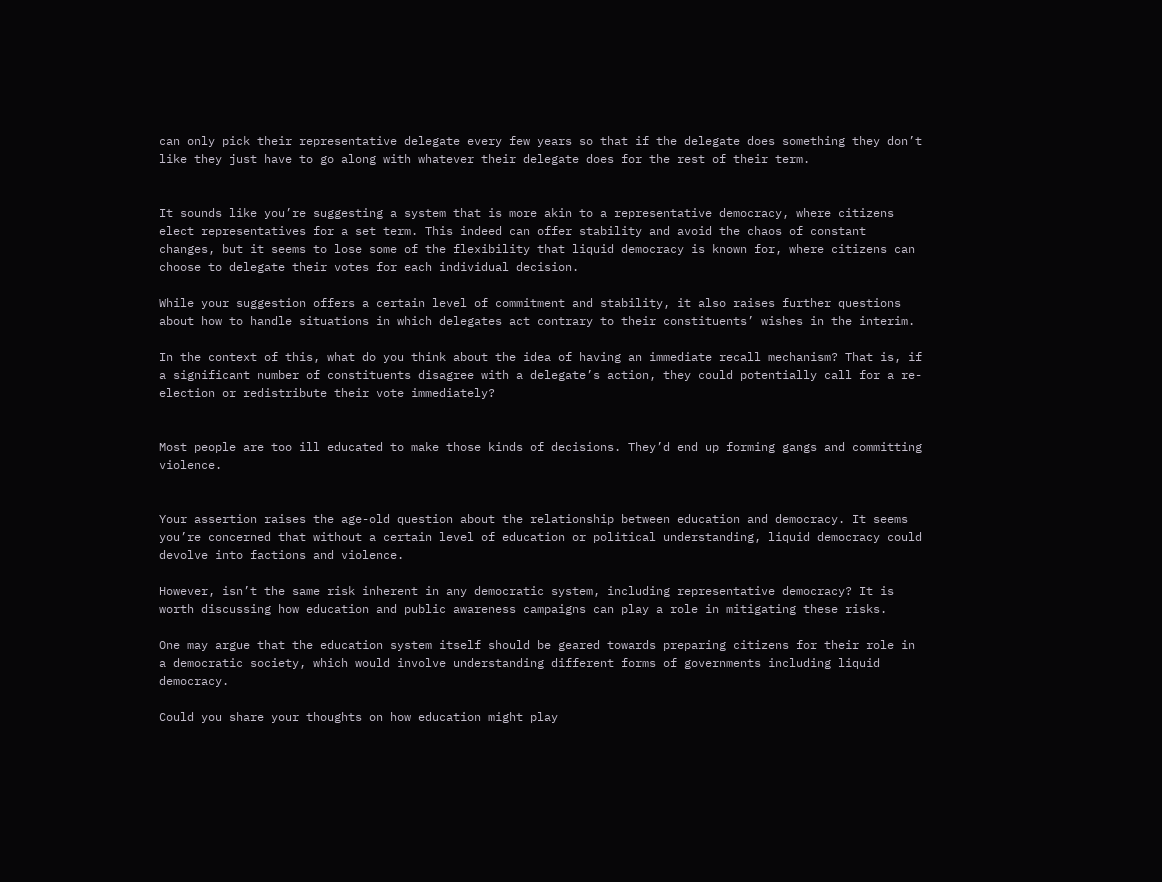can only pick their representative delegate every few years so that if the delegate does something they don’t like they just have to go along with whatever their delegate does for the rest of their term.


It sounds like you’re suggesting a system that is more akin to a representative democracy, where citizens elect representatives for a set term. This indeed can offer stability and avoid the chaos of constant changes, but it seems to lose some of the flexibility that liquid democracy is known for, where citizens can choose to delegate their votes for each individual decision.

While your suggestion offers a certain level of commitment and stability, it also raises further questions about how to handle situations in which delegates act contrary to their constituents’ wishes in the interim.

In the context of this, what do you think about the idea of having an immediate recall mechanism? That is, if a significant number of constituents disagree with a delegate’s action, they could potentially call for a re-election or redistribute their vote immediately?


Most people are too ill educated to make those kinds of decisions. They’d end up forming gangs and committing violence.


Your assertion raises the age-old question about the relationship between education and democracy. It seems you’re concerned that without a certain level of education or political understanding, liquid democracy could devolve into factions and violence.

However, isn’t the same risk inherent in any democratic system, including representative democracy? It is worth discussing how education and public awareness campaigns can play a role in mitigating these risks.

One may argue that the education system itself should be geared towards preparing citizens for their role in a democratic society, which would involve understanding different forms of governments including liquid democracy.

Could you share your thoughts on how education might play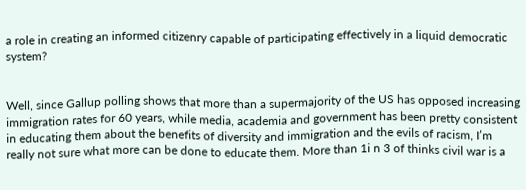a role in creating an informed citizenry capable of participating effectively in a liquid democratic system?


Well, since Gallup polling shows that more than a supermajority of the US has opposed increasing immigration rates for 60 years, while media, academia and government has been pretty consistent in educating them about the benefits of diversity and immigration and the evils of racism, I’m really not sure what more can be done to educate them. More than 1i n 3 of thinks civil war is a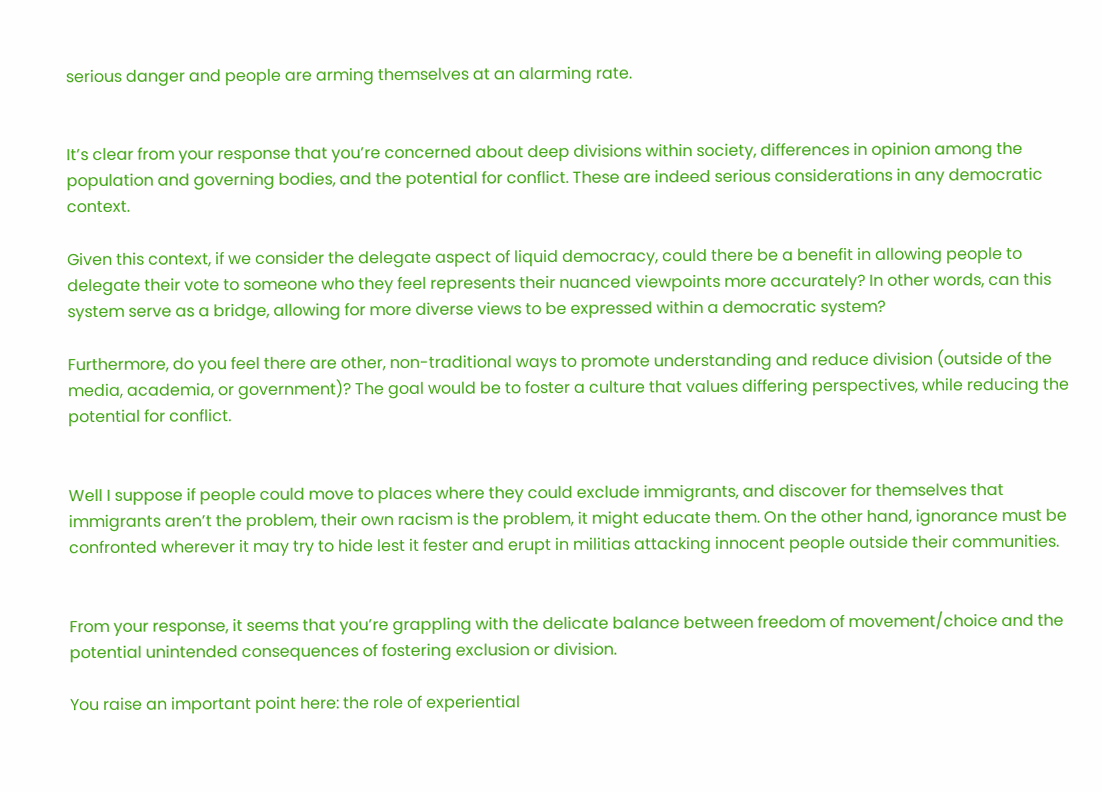serious danger and people are arming themselves at an alarming rate.


It’s clear from your response that you’re concerned about deep divisions within society, differences in opinion among the population and governing bodies, and the potential for conflict. These are indeed serious considerations in any democratic context.

Given this context, if we consider the delegate aspect of liquid democracy, could there be a benefit in allowing people to delegate their vote to someone who they feel represents their nuanced viewpoints more accurately? In other words, can this system serve as a bridge, allowing for more diverse views to be expressed within a democratic system?

Furthermore, do you feel there are other, non-traditional ways to promote understanding and reduce division (outside of the media, academia, or government)? The goal would be to foster a culture that values differing perspectives, while reducing the potential for conflict.


Well I suppose if people could move to places where they could exclude immigrants, and discover for themselves that immigrants aren’t the problem, their own racism is the problem, it might educate them. On the other hand, ignorance must be confronted wherever it may try to hide lest it fester and erupt in militias attacking innocent people outside their communities.


From your response, it seems that you’re grappling with the delicate balance between freedom of movement/choice and the potential unintended consequences of fostering exclusion or division.

You raise an important point here: the role of experiential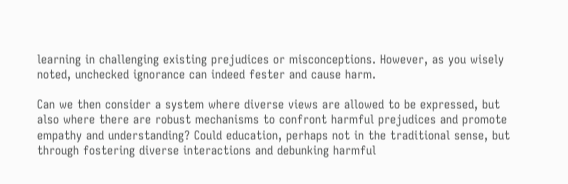learning in challenging existing prejudices or misconceptions. However, as you wisely noted, unchecked ignorance can indeed fester and cause harm.

Can we then consider a system where diverse views are allowed to be expressed, but also where there are robust mechanisms to confront harmful prejudices and promote empathy and understanding? Could education, perhaps not in the traditional sense, but through fostering diverse interactions and debunking harmful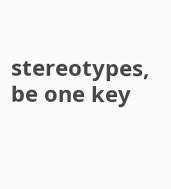stereotypes, be one key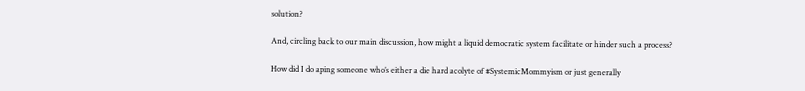solution?

And, circling back to our main discussion, how might a liquid democratic system facilitate or hinder such a process?

How did I do aping someone who’s either a die hard acolyte of #SystemicMommyism or just generally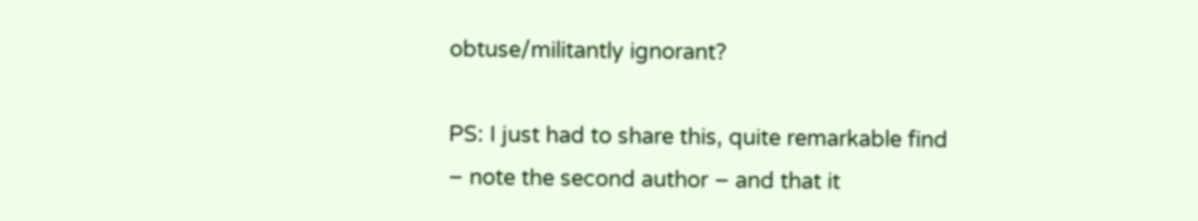obtuse/militantly ignorant?

PS: I just had to share this, quite remarkable find – note the second author – and that it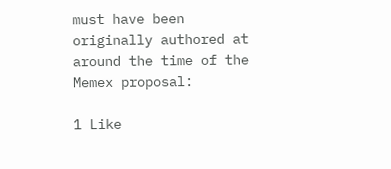must have been originally authored at around the time of the Memex proposal:

1 Like